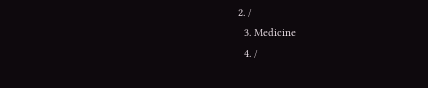2. /
  3. Medicine
  4. /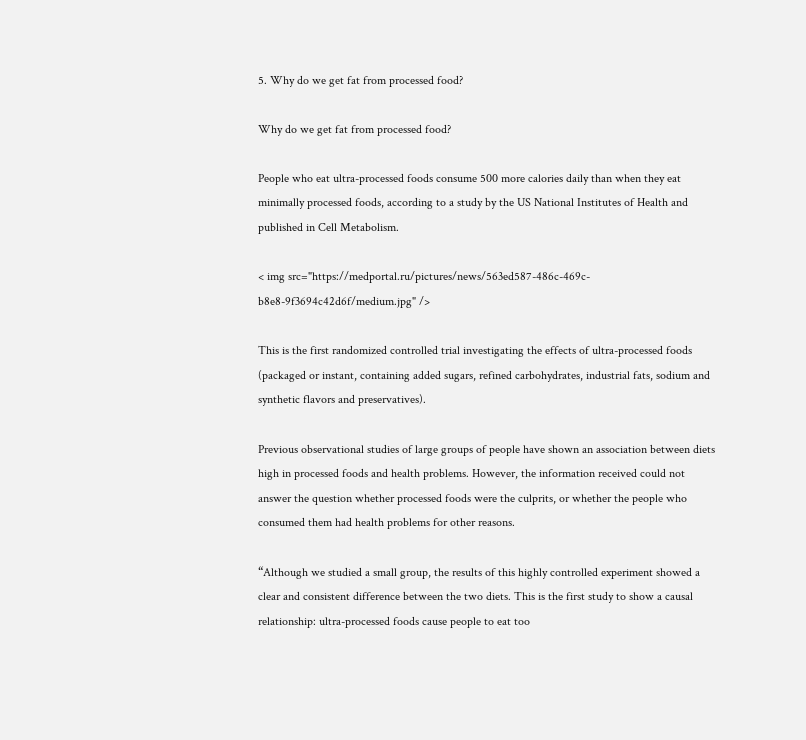5. Why do we get fat from processed food?

Why do we get fat from processed food?

People who eat ultra-processed foods consume 500 more calories daily than when they eat minimally processed foods, according to a study by the US National Institutes of Health and published in Cell Metabolism.

< img src="https://medportal.ru/pictures/news/563ed587-486c-469c-b8e8-9f3694c42d6f/medium.jpg" />

This is the first randomized controlled trial investigating the effects of ultra-processed foods (packaged or instant, containing added sugars, refined carbohydrates, industrial fats, sodium and synthetic flavors and preservatives).

Previous observational studies of large groups of people have shown an association between diets high in processed foods and health problems. However, the information received could not answer the question whether processed foods were the culprits, or whether the people who consumed them had health problems for other reasons.

“Although we studied a small group, the results of this highly controlled experiment showed a clear and consistent difference between the two diets. This is the first study to show a causal relationship: ultra-processed foods cause people to eat too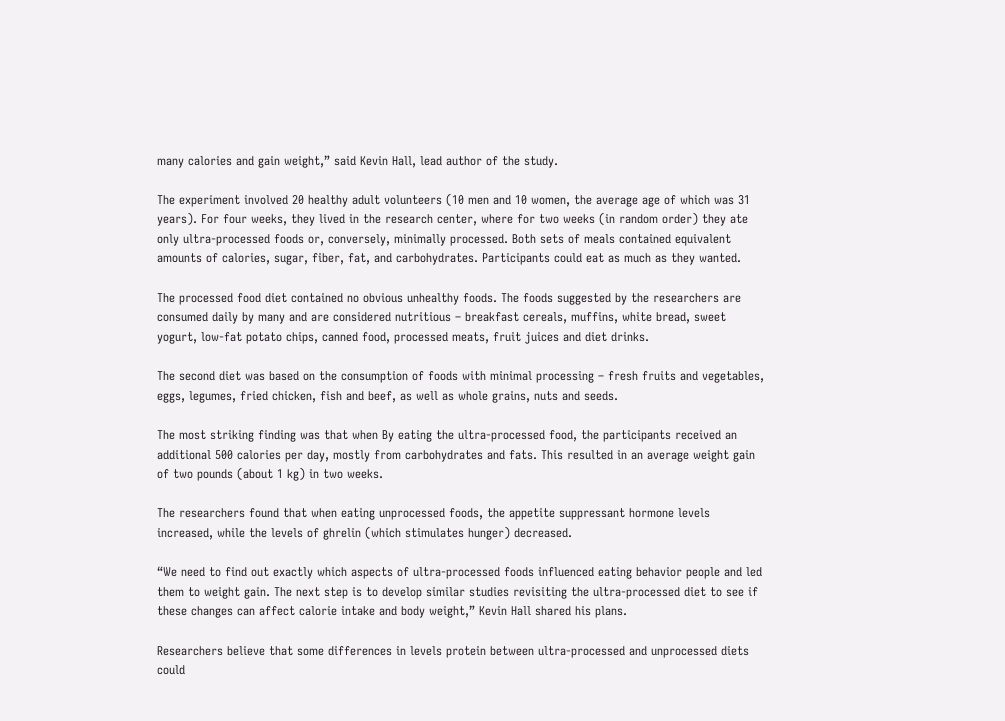many calories and gain weight,” said Kevin Hall, lead author of the study.

The experiment involved 20 healthy adult volunteers (10 men and 10 women, the average age of which was 31 years). For four weeks, they lived in the research center, where for two weeks (in random order) they ate only ultra-processed foods or, conversely, minimally processed. Both sets of meals contained equivalent amounts of calories, sugar, fiber, fat, and carbohydrates. Participants could eat as much as they wanted.

The processed food diet contained no obvious unhealthy foods. The foods suggested by the researchers are consumed daily by many and are considered nutritious – breakfast cereals, muffins, white bread, sweet yogurt, low-fat potato chips, canned food, processed meats, fruit juices and diet drinks.

The second diet was based on the consumption of foods with minimal processing – fresh fruits and vegetables, eggs, legumes, fried chicken, fish and beef, as well as whole grains, nuts and seeds.

The most striking finding was that when By eating the ultra-processed food, the participants received an additional 500 calories per day, mostly from carbohydrates and fats. This resulted in an average weight gain of two pounds (about 1 kg) in two weeks.

The researchers found that when eating unprocessed foods, the appetite suppressant hormone levels increased, while the levels of ghrelin (which stimulates hunger) decreased.

“We need to find out exactly which aspects of ultra-processed foods influenced eating behavior people and led them to weight gain. The next step is to develop similar studies revisiting the ultra-processed diet to see if these changes can affect calorie intake and body weight,” Kevin Hall shared his plans.

Researchers believe that some differences in levels protein between ultra-processed and unprocessed diets could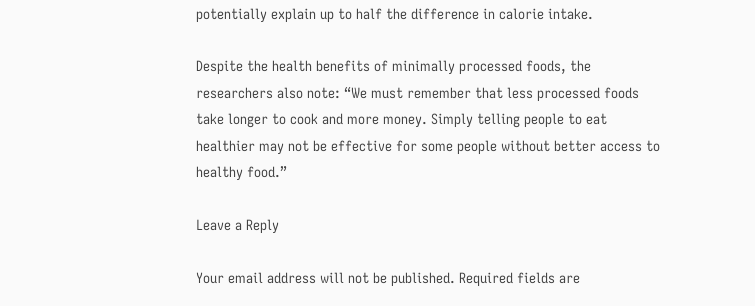potentially explain up to half the difference in calorie intake.

Despite the health benefits of minimally processed foods, the researchers also note: “We must remember that less processed foods take longer to cook and more money. Simply telling people to eat healthier may not be effective for some people without better access to healthy food.”

Leave a Reply

Your email address will not be published. Required fields are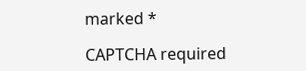marked *

CAPTCHA required